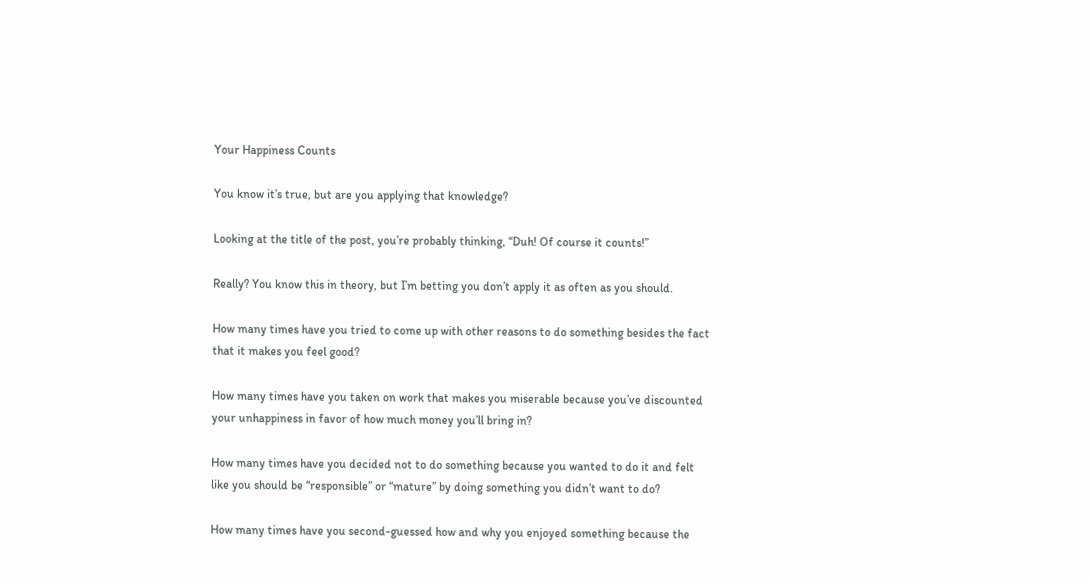Your Happiness Counts

You know it’s true, but are you applying that knowledge?

Looking at the title of the post, you’re probably thinking, “Duh! Of course it counts!”

Really? You know this in theory, but I’m betting you don’t apply it as often as you should.

How many times have you tried to come up with other reasons to do something besides the fact that it makes you feel good?

How many times have you taken on work that makes you miserable because you’ve discounted your unhappiness in favor of how much money you’ll bring in?

How many times have you decided not to do something because you wanted to do it and felt like you should be “responsible” or “mature” by doing something you didn’t want to do?

How many times have you second-guessed how and why you enjoyed something because the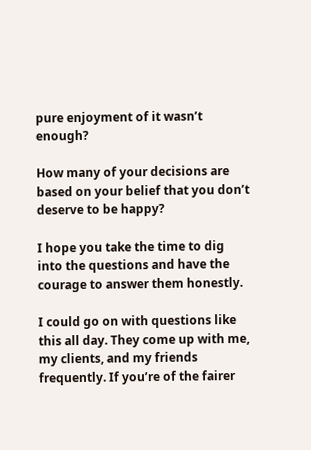pure enjoyment of it wasn’t enough?

How many of your decisions are based on your belief that you don’t deserve to be happy?

I hope you take the time to dig into the questions and have the courage to answer them honestly.

I could go on with questions like this all day. They come up with me, my clients, and my friends frequently. If you’re of the fairer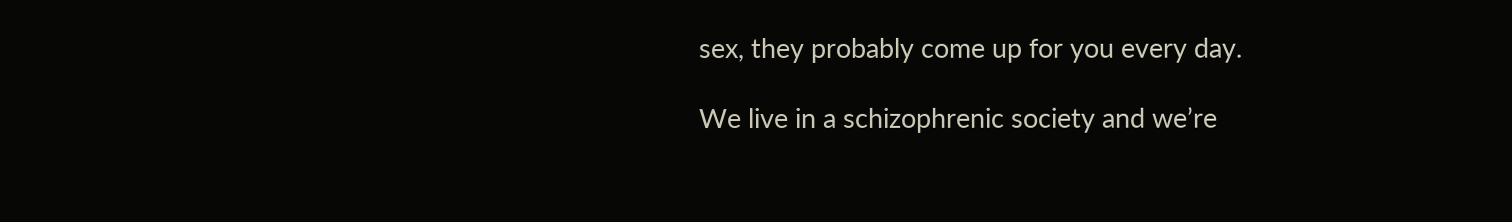sex, they probably come up for you every day.

We live in a schizophrenic society and we’re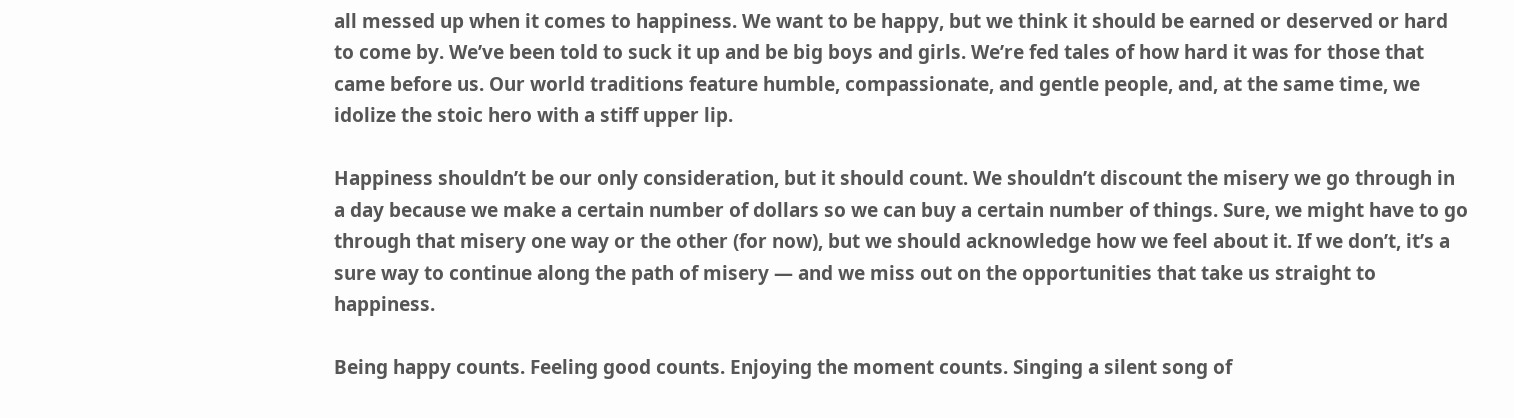all messed up when it comes to happiness. We want to be happy, but we think it should be earned or deserved or hard to come by. We’ve been told to suck it up and be big boys and girls. We’re fed tales of how hard it was for those that came before us. Our world traditions feature humble, compassionate, and gentle people, and, at the same time, we idolize the stoic hero with a stiff upper lip.

Happiness shouldn’t be our only consideration, but it should count. We shouldn’t discount the misery we go through in a day because we make a certain number of dollars so we can buy a certain number of things. Sure, we might have to go through that misery one way or the other (for now), but we should acknowledge how we feel about it. If we don’t, it’s a sure way to continue along the path of misery — and we miss out on the opportunities that take us straight to happiness.

Being happy counts. Feeling good counts. Enjoying the moment counts. Singing a silent song of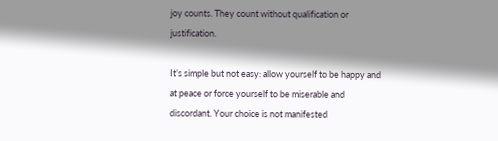joy counts. They count without qualification or justification.

It’s simple but not easy: allow yourself to be happy and at peace or force yourself to be miserable and discordant. Your choice is not manifested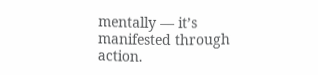mentally — it’s manifested through action.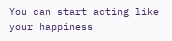You can start acting like your happiness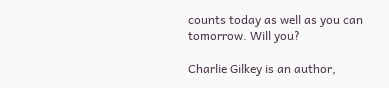counts today as well as you can tomorrow. Will you?

Charlie Gilkey is an author,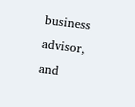business advisor, and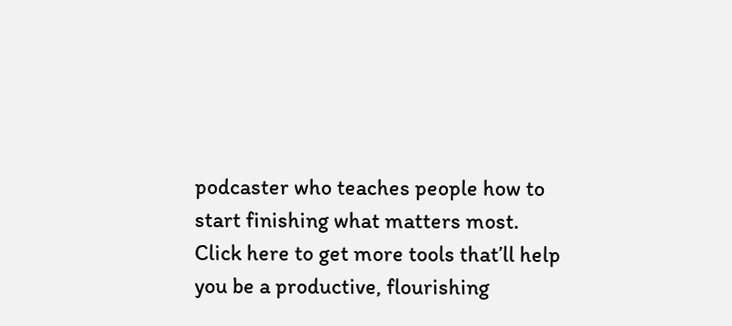podcaster who teaches people how to start finishing what matters most. Click here to get more tools that’ll help you be a productive, flourishing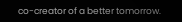co-creator of a better tomorrow.